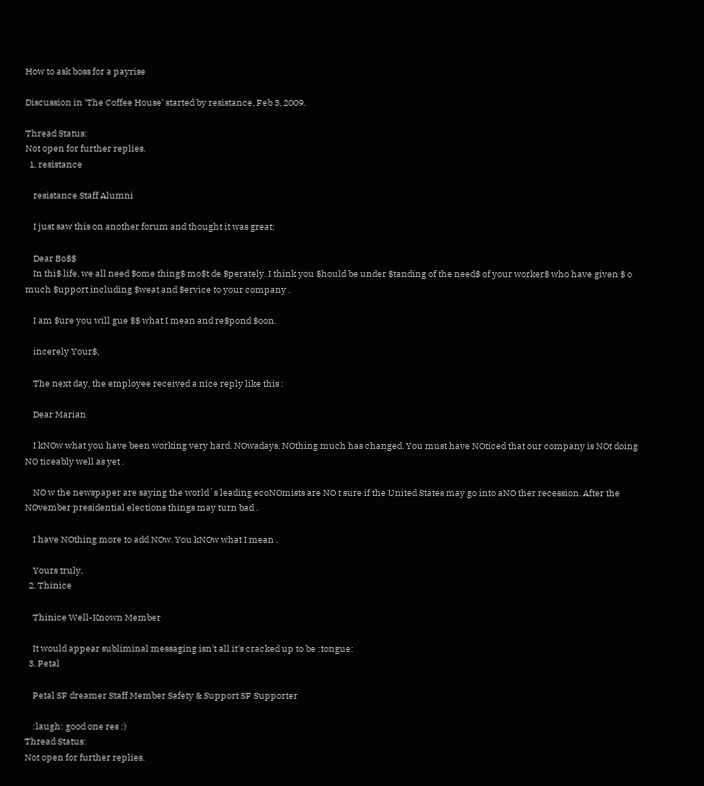How to ask boss for a payrise

Discussion in 'The Coffee House' started by resistance, Feb 3, 2009.

Thread Status:
Not open for further replies.
  1. resistance

    resistance Staff Alumni

    I just saw this on another forum and thought it was great:

    Dear Bo$$
    In thi$ life, we all need $ome thing$ mo$t de $perately. I think you $hould be under $tanding of the need$ of your worker$ who have given $ o much $upport including $weat and $ervice to your company .

    I am $ure you will gue $$ what I mean and re$pond $oon.

    incerely Your$,

    The next day, the employee received a nice reply like this :

    Dear Marian

    I kNOw what you have been working very hard. NOwadays, NOthing much has changed. You must have NOticed that our company is NOt doing NO ticeably well as yet .

    NO w the newspaper are saying the world`s leading ecoNOmists are NO t sure if the United States may go into aNO ther recession. After the NOvember presidential elections things may turn bad .

    I have NOthing more to add NOw. You kNOw what I mean .

    Yours truly,
  2. Thinice

    Thinice Well-Known Member

    It would appear subliminal messaging isn't all it's cracked up to be :tongue:
  3. Petal

    Petal SF dreamer Staff Member Safety & Support SF Supporter

    :laugh: good one res :)
Thread Status:
Not open for further replies.